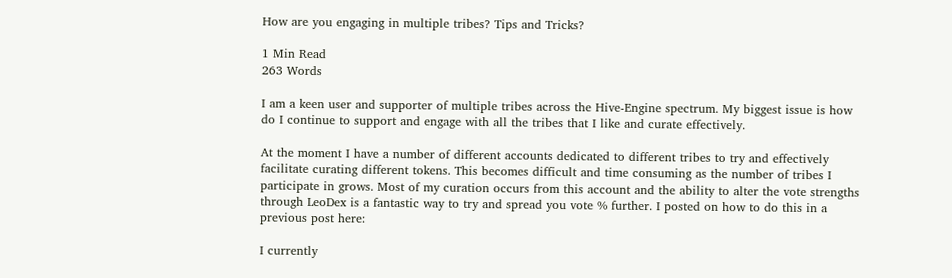How are you engaging in multiple tribes? Tips and Tricks?

1 Min Read
263 Words

I am a keen user and supporter of multiple tribes across the Hive-Engine spectrum. My biggest issue is how do I continue to support and engage with all the tribes that I like and curate effectively.

At the moment I have a number of different accounts dedicated to different tribes to try and effectively facilitate curating different tokens. This becomes difficult and time consuming as the number of tribes I participate in grows. Most of my curation occurs from this account and the ability to alter the vote strengths through LeoDex is a fantastic way to try and spread you vote % further. I posted on how to do this in a previous post here:

I currently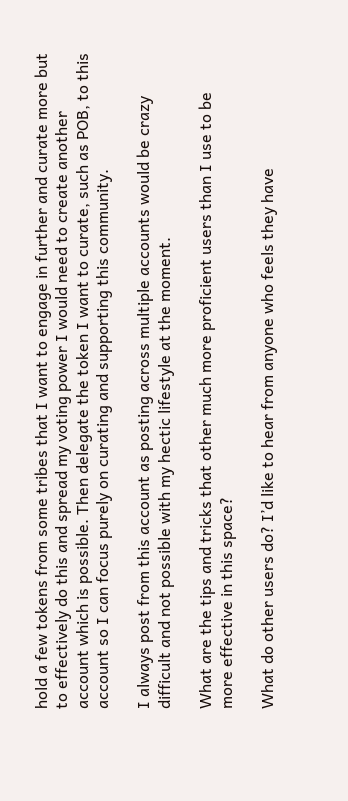hold a few tokens from some tribes that I want to engage in further and curate more but to effectively do this and spread my voting power I would need to create another account which is possible. Then delegate the token I want to curate, such as POB, to this account so I can focus purely on curating and supporting this community.

I always post from this account as posting across multiple accounts would be crazy difficult and not possible with my hectic lifestyle at the moment.

What are the tips and tricks that other much more proficient users than I use to be more effective in this space?

What do other users do? I’d like to hear from anyone who feels they have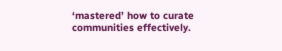‘mastered’ how to curate communities effectively.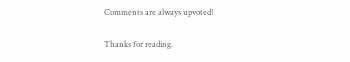Comments are always upvoted!

Thanks for reading.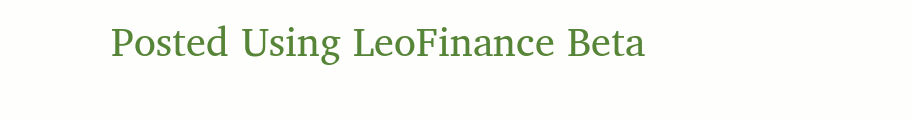Posted Using LeoFinance Beta